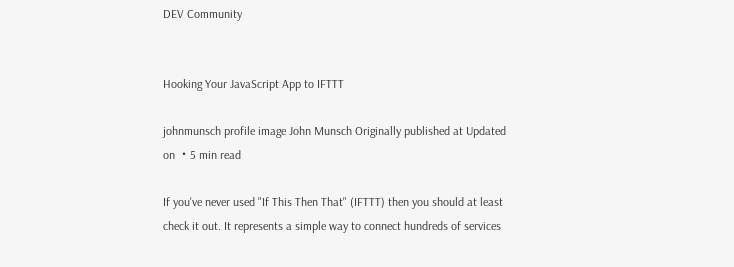DEV Community


Hooking Your JavaScript App to IFTTT

johnmunsch profile image John Munsch Originally published at Updated on ・5 min read

If you've never used "If This Then That" (IFTTT) then you should at least check it out. It represents a simple way to connect hundreds of services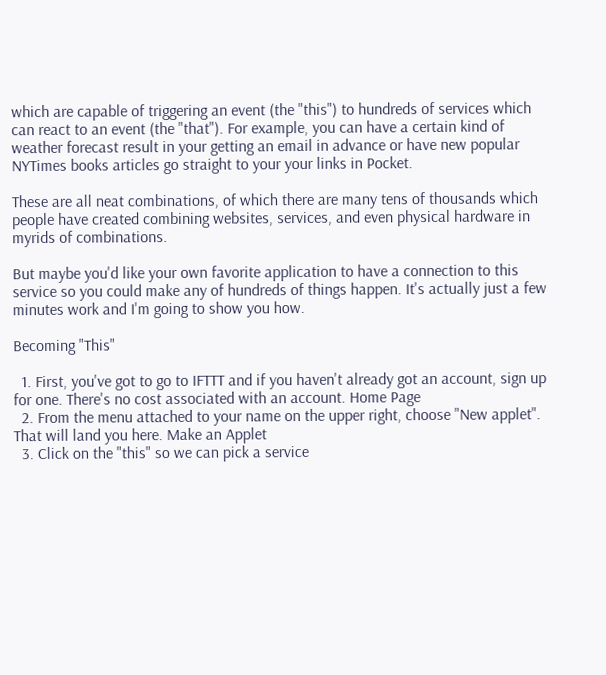which are capable of triggering an event (the "this") to hundreds of services which can react to an event (the "that"). For example, you can have a certain kind of weather forecast result in your getting an email in advance or have new popular NYTimes books articles go straight to your your links in Pocket.

These are all neat combinations, of which there are many tens of thousands which people have created combining websites, services, and even physical hardware in myrids of combinations.

But maybe you'd like your own favorite application to have a connection to this service so you could make any of hundreds of things happen. It's actually just a few minutes work and I'm going to show you how.

Becoming "This"

  1. First, you've got to go to IFTTT and if you haven't already got an account, sign up for one. There's no cost associated with an account. Home Page
  2. From the menu attached to your name on the upper right, choose "New applet". That will land you here. Make an Applet
  3. Click on the "this" so we can pick a service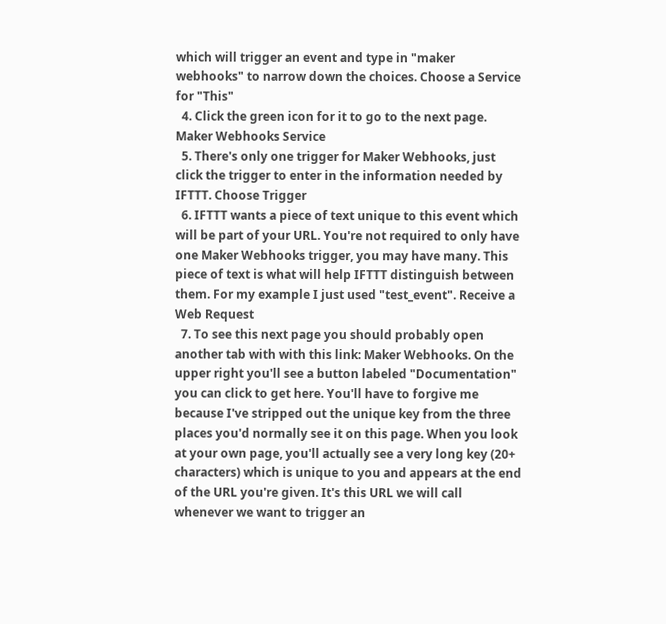which will trigger an event and type in "maker webhooks" to narrow down the choices. Choose a Service for "This"
  4. Click the green icon for it to go to the next page. Maker Webhooks Service
  5. There's only one trigger for Maker Webhooks, just click the trigger to enter in the information needed by IFTTT. Choose Trigger
  6. IFTTT wants a piece of text unique to this event which will be part of your URL. You're not required to only have one Maker Webhooks trigger, you may have many. This piece of text is what will help IFTTT distinguish between them. For my example I just used "test_event". Receive a Web Request
  7. To see this next page you should probably open another tab with with this link: Maker Webhooks. On the upper right you'll see a button labeled "Documentation" you can click to get here. You'll have to forgive me because I've stripped out the unique key from the three places you'd normally see it on this page. When you look at your own page, you'll actually see a very long key (20+ characters) which is unique to you and appears at the end of the URL you're given. It's this URL we will call whenever we want to trigger an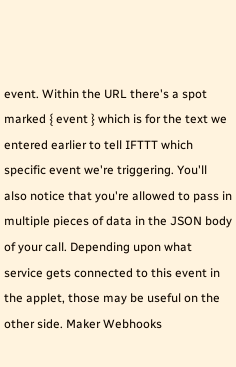event. Within the URL there's a spot marked { event } which is for the text we entered earlier to tell IFTTT which specific event we're triggering. You'll also notice that you're allowed to pass in multiple pieces of data in the JSON body of your call. Depending upon what service gets connected to this event in the applet, those may be useful on the other side. Maker Webhooks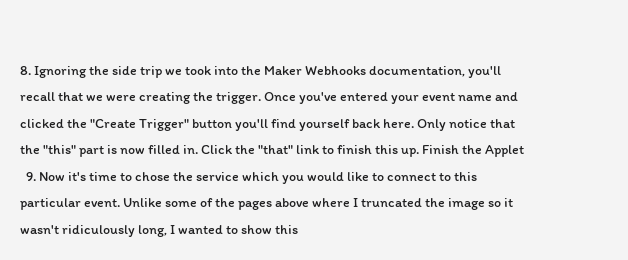8. Ignoring the side trip we took into the Maker Webhooks documentation, you'll recall that we were creating the trigger. Once you've entered your event name and clicked the "Create Trigger" button you'll find yourself back here. Only notice that the "this" part is now filled in. Click the "that" link to finish this up. Finish the Applet
  9. Now it's time to chose the service which you would like to connect to this particular event. Unlike some of the pages above where I truncated the image so it wasn't ridiculously long, I wanted to show this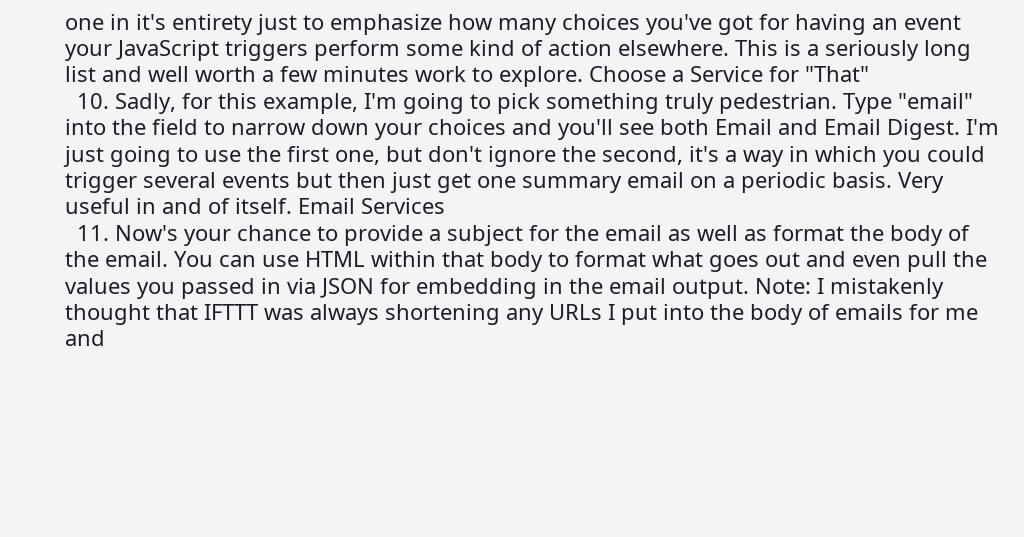one in it's entirety just to emphasize how many choices you've got for having an event your JavaScript triggers perform some kind of action elsewhere. This is a seriously long list and well worth a few minutes work to explore. Choose a Service for "That"
  10. Sadly, for this example, I'm going to pick something truly pedestrian. Type "email" into the field to narrow down your choices and you'll see both Email and Email Digest. I'm just going to use the first one, but don't ignore the second, it's a way in which you could trigger several events but then just get one summary email on a periodic basis. Very useful in and of itself. Email Services
  11. Now's your chance to provide a subject for the email as well as format the body of the email. You can use HTML within that body to format what goes out and even pull the values you passed in via JSON for embedding in the email output. Note: I mistakenly thought that IFTTT was always shortening any URLs I put into the body of emails for me and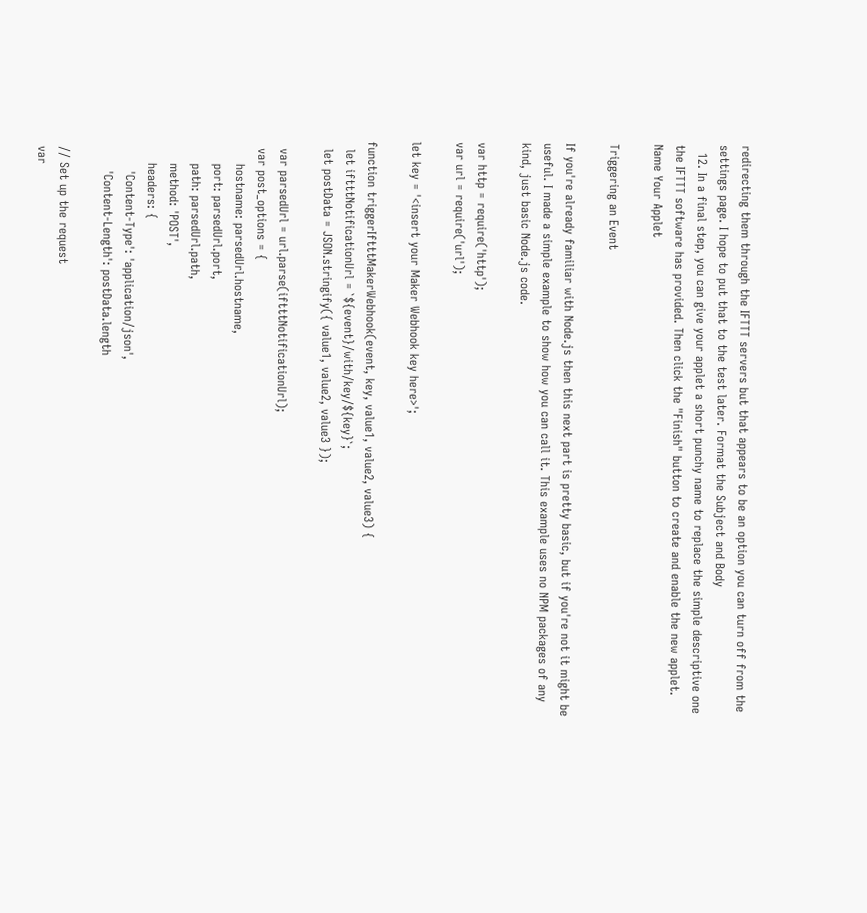redirecting them through the IFTTT servers but that appears to be an option you can turn off from the settings page. I hope to put that to the test later. Format the Subject and Body
  12. In a final step, you can give your applet a short punchy name to replace the simple descriptive one the IFTTT software has provided. Then click the "Finish" button to create and enable the new applet. Name Your Applet

Triggering an Event

If you're already familiar with Node.js then this next part is pretty basic, but if you're not it might be useful. I made a simple example to show how you can call it. This example uses no NPM packages of any kind, just basic Node.js code.

var http = require('http');
var url = require('url');

let key = '<insert your Maker Webhook key here>';

function triggerIftttMakerWebhook(event, key, value1, value2, value3) {
  let iftttNotificationUrl = `${event}/with/key/${key}`;
  let postData = JSON.stringify({ value1, value2, value3 });

  var parsedUrl = url.parse(iftttNotificationUrl);
  var post_options = {
      hostname: parsedUrl.hostname,
      port: parsedUrl.port,
      path: parsedUrl.path,
      method: 'POST',
      headers: {
        'Content-Type': 'application/json',
        'Content-Length': postData.length

  // Set up the request
  var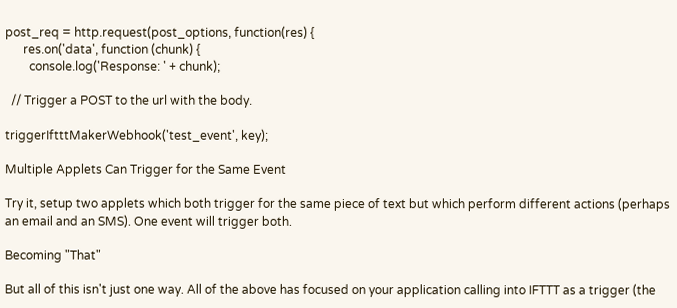post_req = http.request(post_options, function(res) {
      res.on('data', function (chunk) {
        console.log('Response: ' + chunk);

  // Trigger a POST to the url with the body.

triggerIftttMakerWebhook('test_event', key);

Multiple Applets Can Trigger for the Same Event

Try it, setup two applets which both trigger for the same piece of text but which perform different actions (perhaps an email and an SMS). One event will trigger both.

Becoming "That"

But all of this isn't just one way. All of the above has focused on your application calling into IFTTT as a trigger (the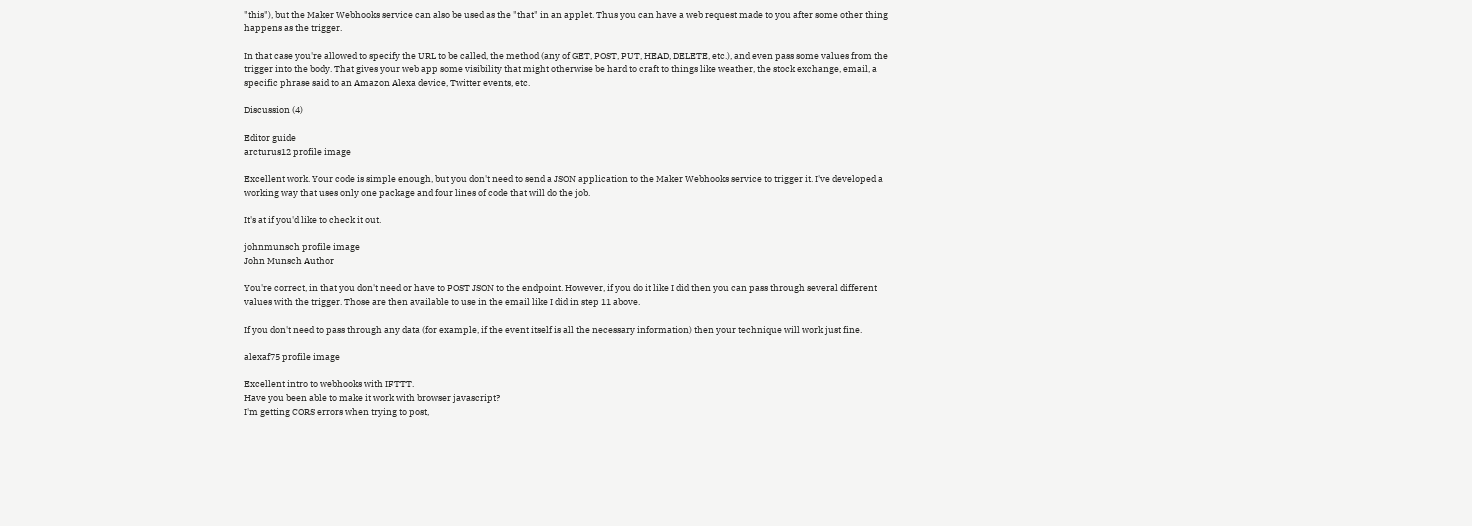"this"), but the Maker Webhooks service can also be used as the "that" in an applet. Thus you can have a web request made to you after some other thing happens as the trigger.

In that case you're allowed to specify the URL to be called, the method (any of GET, POST, PUT, HEAD, DELETE, etc.), and even pass some values from the trigger into the body. That gives your web app some visibility that might otherwise be hard to craft to things like weather, the stock exchange, email, a specific phrase said to an Amazon Alexa device, Twitter events, etc.

Discussion (4)

Editor guide
arcturus12 profile image

Excellent work. Your code is simple enough, but you don't need to send a JSON application to the Maker Webhooks service to trigger it. I've developed a working way that uses only one package and four lines of code that will do the job.

It's at if you'd like to check it out.

johnmunsch profile image
John Munsch Author

You're correct, in that you don't need or have to POST JSON to the endpoint. However, if you do it like I did then you can pass through several different values with the trigger. Those are then available to use in the email like I did in step 11 above.

If you don't need to pass through any data (for example, if the event itself is all the necessary information) then your technique will work just fine.

alexaf75 profile image

Excellent intro to webhooks with IFTTT.
Have you been able to make it work with browser javascript?
I'm getting CORS errors when trying to post,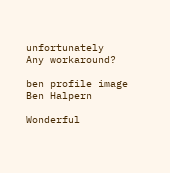unfortunately
Any workaround?

ben profile image
Ben Halpern

Wonderful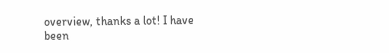overview, thanks a lot! I have been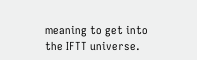meaning to get into the IFTT universe.